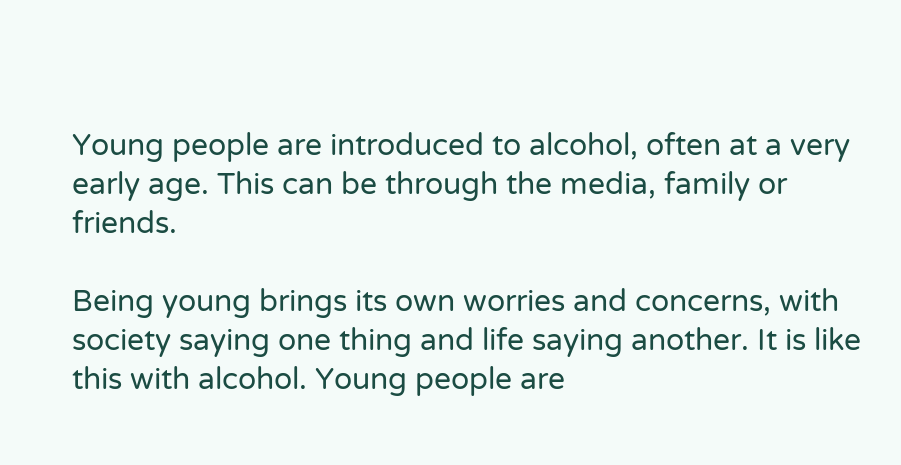Young people are introduced to alcohol, often at a very early age. This can be through the media, family or friends.

Being young brings its own worries and concerns, with society saying one thing and life saying another. It is like this with alcohol. Young people are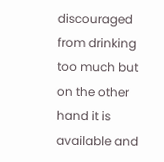discouraged from drinking too much but on the other hand it is available and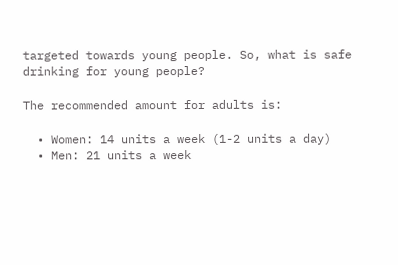targeted towards young people. So, what is safe
drinking for young people?

The recommended amount for adults is:

  • Women: 14 units a week (1-2 units a day)
  • Men: 21 units a week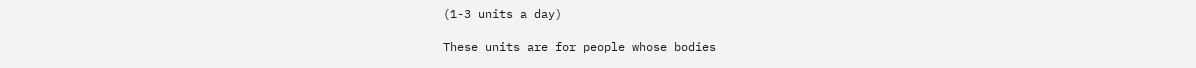(1-3 units a day)

These units are for people whose bodies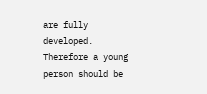are fully developed. Therefore a young person should be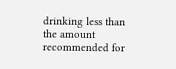drinking less than the amount recommended for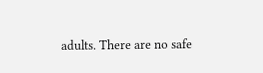adults. There are no safe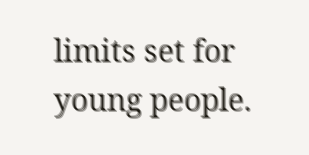limits set for young people.